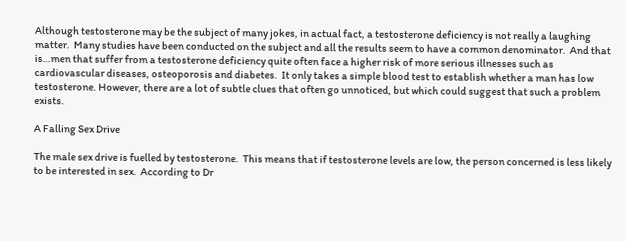Although testosterone may be the subject of many jokes, in actual fact, a testosterone deficiency is not really a laughing matter.  Many studies have been conducted on the subject and all the results seem to have a common denominator.  And that is…men that suffer from a testosterone deficiency quite often face a higher risk of more serious illnesses such as cardiovascular diseases, osteoporosis and diabetes.  It only takes a simple blood test to establish whether a man has low testosterone. However, there are a lot of subtle clues that often go unnoticed, but which could suggest that such a problem exists.

A Falling Sex Drive

The male sex drive is fuelled by testosterone.  This means that if testosterone levels are low, the person concerned is less likely to be interested in sex.  According to Dr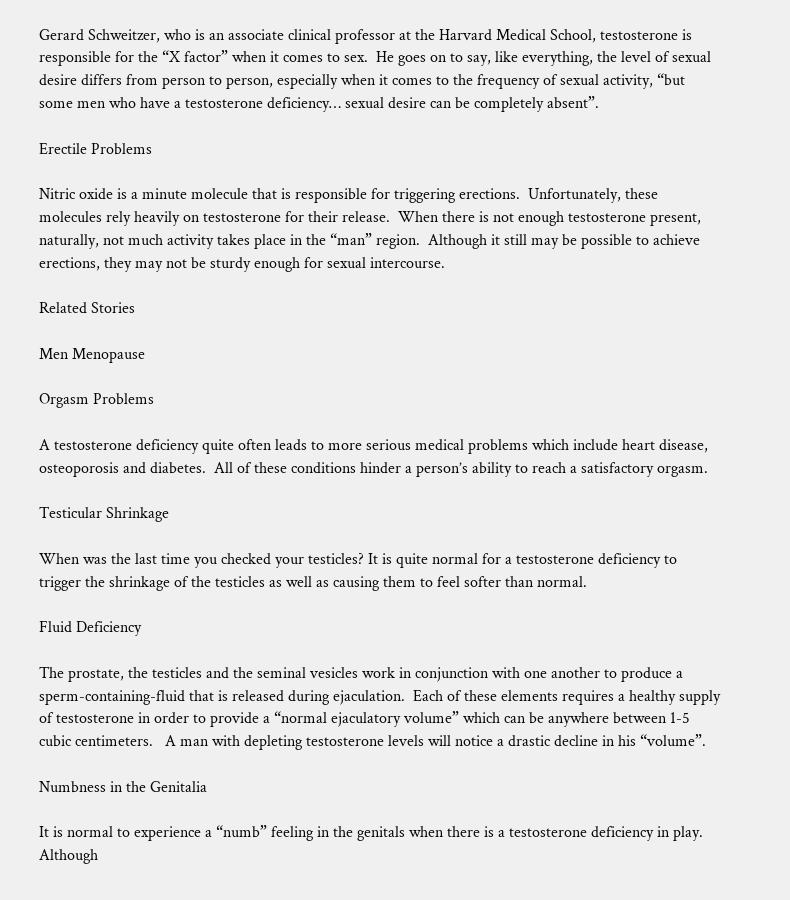Gerard Schweitzer, who is an associate clinical professor at the Harvard Medical School, testosterone is responsible for the “X factor” when it comes to sex.  He goes on to say, like everything, the level of sexual desire differs from person to person, especially when it comes to the frequency of sexual activity, “but some men who have a testosterone deficiency… sexual desire can be completely absent”.

Erectile Problems

Nitric oxide is a minute molecule that is responsible for triggering erections.  Unfortunately, these molecules rely heavily on testosterone for their release.  When there is not enough testosterone present, naturally, not much activity takes place in the “man” region.  Although it still may be possible to achieve erections, they may not be sturdy enough for sexual intercourse.

Related Stories

Men Menopause

Orgasm Problems

A testosterone deficiency quite often leads to more serious medical problems which include heart disease, osteoporosis and diabetes.  All of these conditions hinder a person’s ability to reach a satisfactory orgasm.

Testicular Shrinkage

When was the last time you checked your testicles? It is quite normal for a testosterone deficiency to trigger the shrinkage of the testicles as well as causing them to feel softer than normal.

Fluid Deficiency

The prostate, the testicles and the seminal vesicles work in conjunction with one another to produce a sperm-containing-fluid that is released during ejaculation.  Each of these elements requires a healthy supply of testosterone in order to provide a “normal ejaculatory volume” which can be anywhere between 1-5 cubic centimeters.   A man with depleting testosterone levels will notice a drastic decline in his “volume”.

Numbness in the Genitalia

It is normal to experience a “numb” feeling in the genitals when there is a testosterone deficiency in play.  Although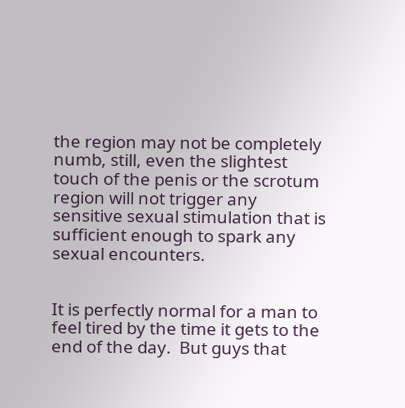the region may not be completely numb, still, even the slightest touch of the penis or the scrotum region will not trigger any sensitive sexual stimulation that is sufficient enough to spark any sexual encounters.


It is perfectly normal for a man to feel tired by the time it gets to the end of the day.  But guys that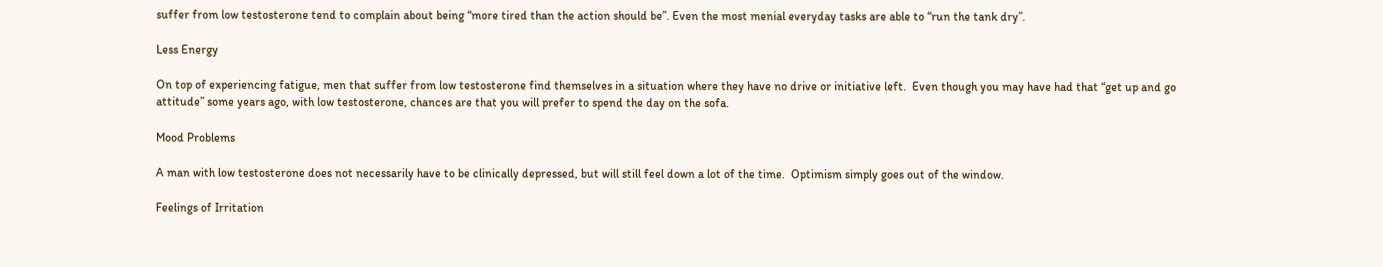suffer from low testosterone tend to complain about being “more tired than the action should be”. Even the most menial everyday tasks are able to “run the tank dry”.

Less Energy

On top of experiencing fatigue, men that suffer from low testosterone find themselves in a situation where they have no drive or initiative left.  Even though you may have had that “get up and go attitude” some years ago, with low testosterone, chances are that you will prefer to spend the day on the sofa.

Mood Problems

A man with low testosterone does not necessarily have to be clinically depressed, but will still feel down a lot of the time.  Optimism simply goes out of the window.

Feelings of Irritation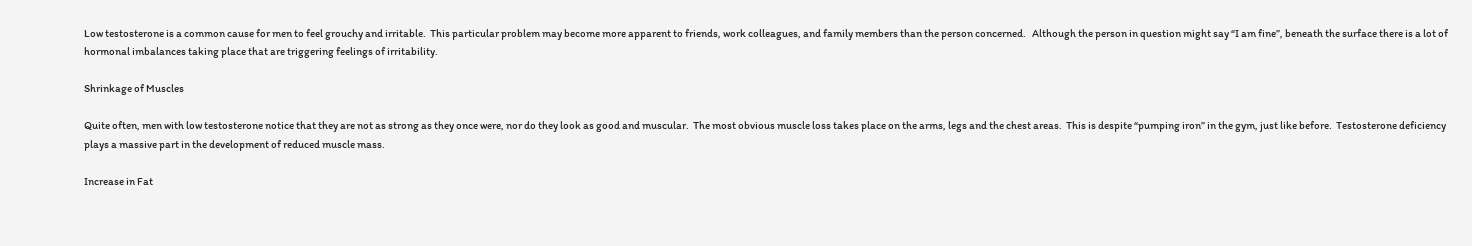Low testosterone is a common cause for men to feel grouchy and irritable.  This particular problem may become more apparent to friends, work colleagues, and family members than the person concerned.   Although the person in question might say “I am fine”, beneath the surface there is a lot of hormonal imbalances taking place that are triggering feelings of irritability.

Shrinkage of Muscles

Quite often, men with low testosterone notice that they are not as strong as they once were, nor do they look as good and muscular.  The most obvious muscle loss takes place on the arms, legs and the chest areas.  This is despite “pumping iron” in the gym, just like before.  Testosterone deficiency plays a massive part in the development of reduced muscle mass.

Increase in Fat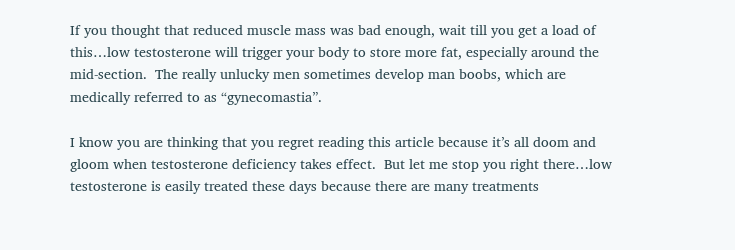If you thought that reduced muscle mass was bad enough, wait till you get a load of this…low testosterone will trigger your body to store more fat, especially around the mid-section.  The really unlucky men sometimes develop man boobs, which are medically referred to as “gynecomastia”.

I know you are thinking that you regret reading this article because it’s all doom and gloom when testosterone deficiency takes effect.  But let me stop you right there…low testosterone is easily treated these days because there are many treatments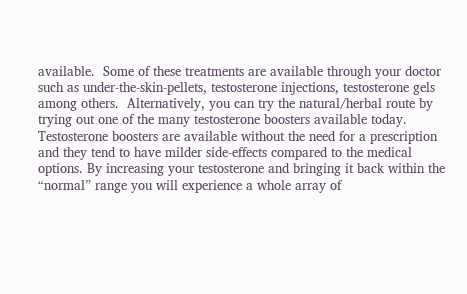available.  Some of these treatments are available through your doctor such as under-the-skin-pellets, testosterone injections, testosterone gels among others.  Alternatively, you can try the natural/herbal route by trying out one of the many testosterone boosters available today.  Testosterone boosters are available without the need for a prescription and they tend to have milder side-effects compared to the medical options. By increasing your testosterone and bringing it back within the “normal” range you will experience a whole array of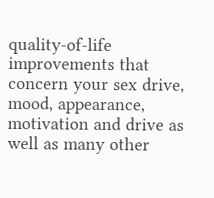quality-of-life improvements that concern your sex drive, mood, appearance, motivation and drive as well as many other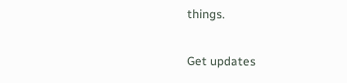things.

Get updates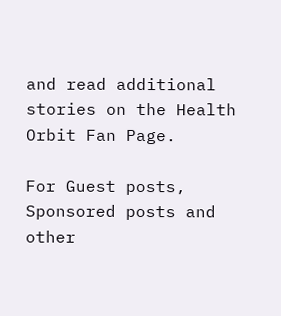and read additional stories on the Health Orbit Fan Page.

For Guest posts, Sponsored posts and other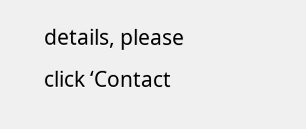details, please click ‘Contact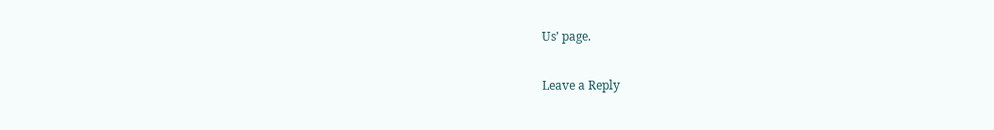Us’ page.

Leave a Reply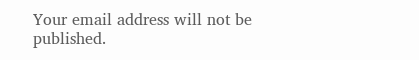Your email address will not be published.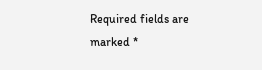Required fields are marked *